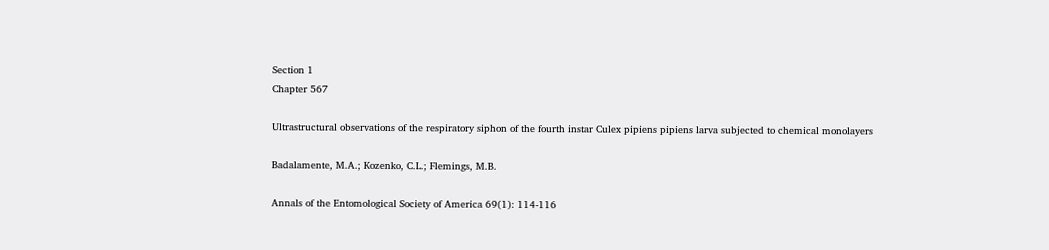Section 1
Chapter 567

Ultrastructural observations of the respiratory siphon of the fourth instar Culex pipiens pipiens larva subjected to chemical monolayers

Badalamente, M.A.; Kozenko, C.L.; Flemings, M.B.

Annals of the Entomological Society of America 69(1): 114-116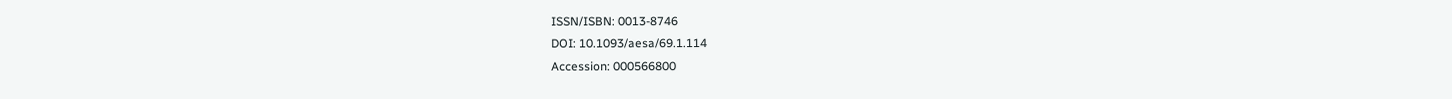ISSN/ISBN: 0013-8746
DOI: 10.1093/aesa/69.1.114
Accession: 000566800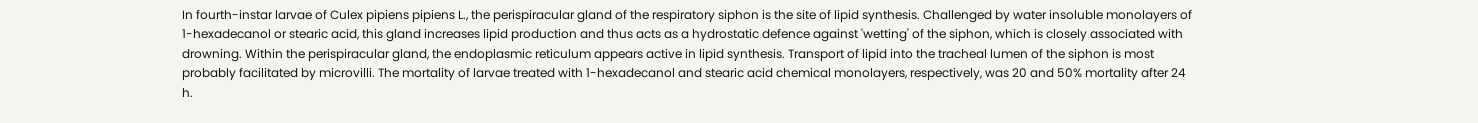In fourth-instar larvae of Culex pipiens pipiens L., the perispiracular gland of the respiratory siphon is the site of lipid synthesis. Challenged by water insoluble monolayers of 1-hexadecanol or stearic acid, this gland increases lipid production and thus acts as a hydrostatic defence against 'wetting' of the siphon, which is closely associated with drowning. Within the perispiracular gland, the endoplasmic reticulum appears active in lipid synthesis. Transport of lipid into the tracheal lumen of the siphon is most probably facilitated by microvilli. The mortality of larvae treated with 1-hexadecanol and stearic acid chemical monolayers, respectively, was 20 and 50% mortality after 24 h.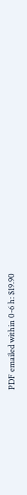PDF emailed within 0-6 h: $19.90